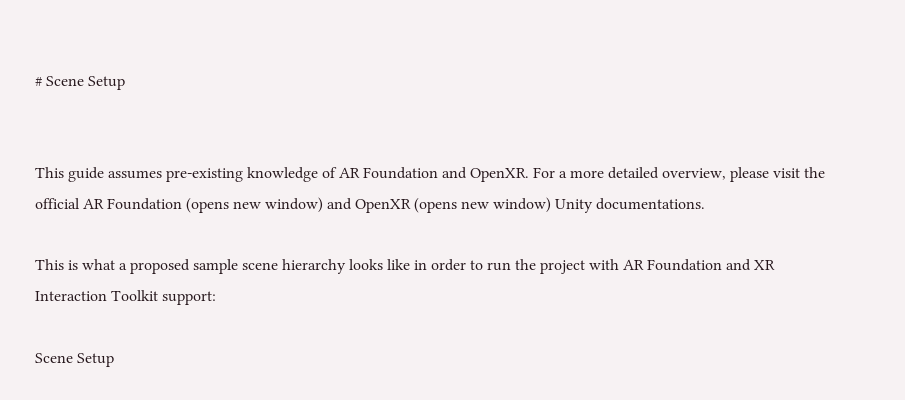# Scene Setup


This guide assumes pre-existing knowledge of AR Foundation and OpenXR. For a more detailed overview, please visit the official AR Foundation (opens new window) and OpenXR (opens new window) Unity documentations.

This is what a proposed sample scene hierarchy looks like in order to run the project with AR Foundation and XR Interaction Toolkit support:

Scene Setup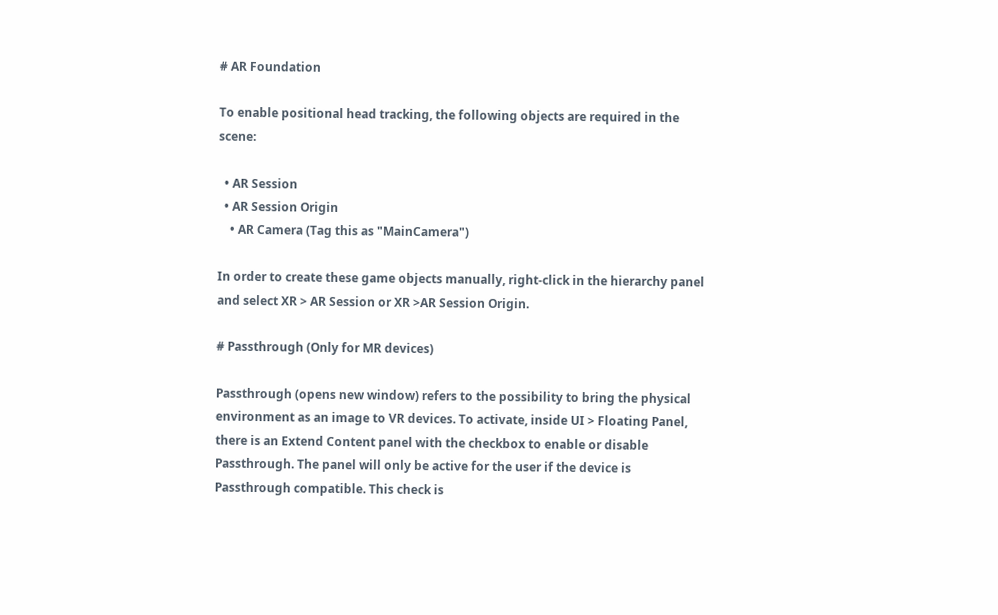# AR Foundation

To enable positional head tracking, the following objects are required in the scene:

  • AR Session
  • AR Session Origin
    • AR Camera (Tag this as "MainCamera")

In order to create these game objects manually, right-click in the hierarchy panel and select XR > AR Session or XR >AR Session Origin.

# Passthrough (Only for MR devices)

Passthrough (opens new window) refers to the possibility to bring the physical environment as an image to VR devices. To activate, inside UI > Floating Panel, there is an Extend Content panel with the checkbox to enable or disable Passthrough. The panel will only be active for the user if the device is Passthrough compatible. This check is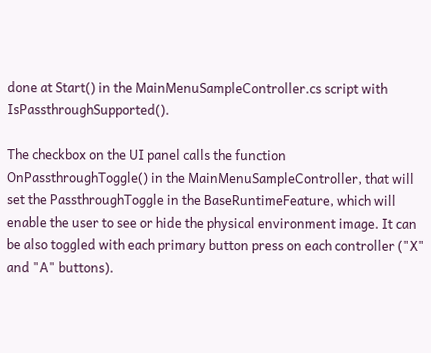done at Start() in the MainMenuSampleController.cs script with IsPassthroughSupported().

The checkbox on the UI panel calls the function OnPassthroughToggle() in the MainMenuSampleController, that will set the PassthroughToggle in the BaseRuntimeFeature, which will enable the user to see or hide the physical environment image. It can be also toggled with each primary button press on each controller ("X" and "A" buttons).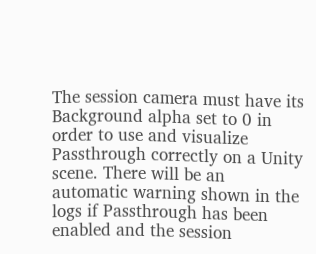The session camera must have its Background alpha set to 0 in order to use and visualize Passthrough correctly on a Unity scene. There will be an automatic warning shown in the logs if Passthrough has been enabled and the session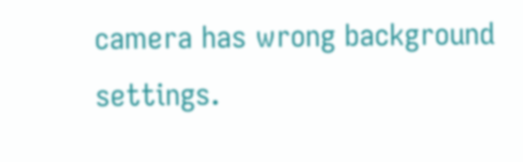camera has wrong background settings.